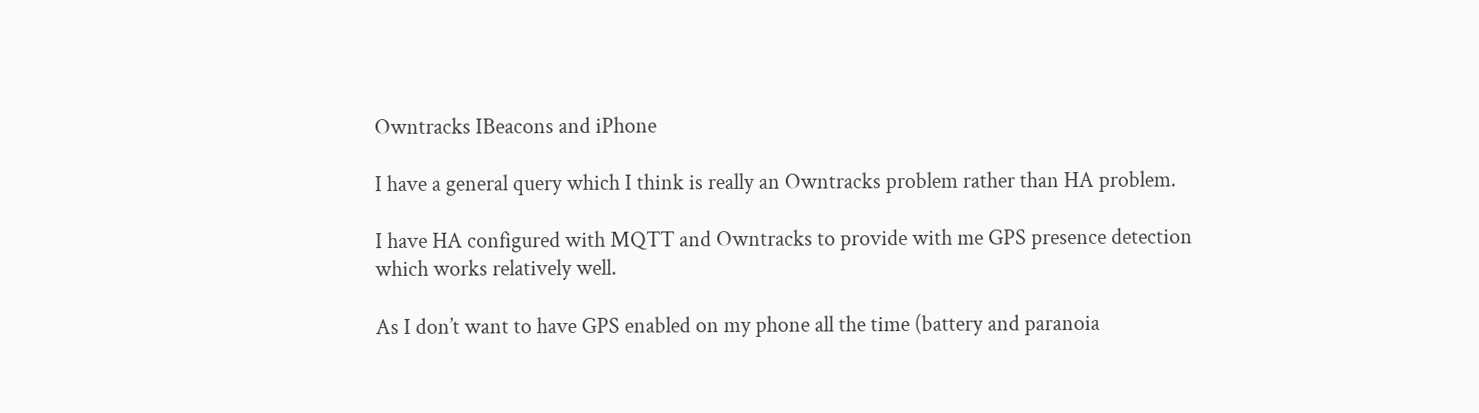Owntracks IBeacons and iPhone

I have a general query which I think is really an Owntracks problem rather than HA problem.

I have HA configured with MQTT and Owntracks to provide with me GPS presence detection which works relatively well.

As I don’t want to have GPS enabled on my phone all the time (battery and paranoia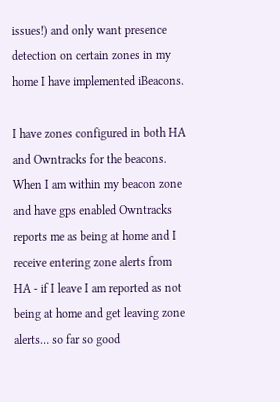issues!) and only want presence detection on certain zones in my home I have implemented iBeacons.

I have zones configured in both HA and Owntracks for the beacons. When I am within my beacon zone and have gps enabled Owntracks reports me as being at home and I receive entering zone alerts from HA - if I leave I am reported as not being at home and get leaving zone alerts… so far so good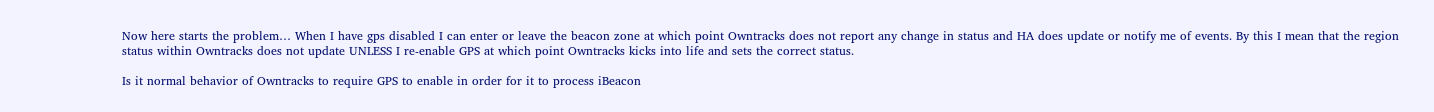Now here starts the problem… When I have gps disabled I can enter or leave the beacon zone at which point Owntracks does not report any change in status and HA does update or notify me of events. By this I mean that the region status within Owntracks does not update UNLESS I re-enable GPS at which point Owntracks kicks into life and sets the correct status.

Is it normal behavior of Owntracks to require GPS to enable in order for it to process iBeacon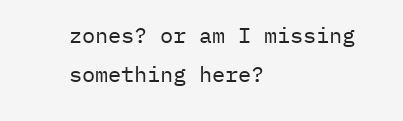zones? or am I missing something here?